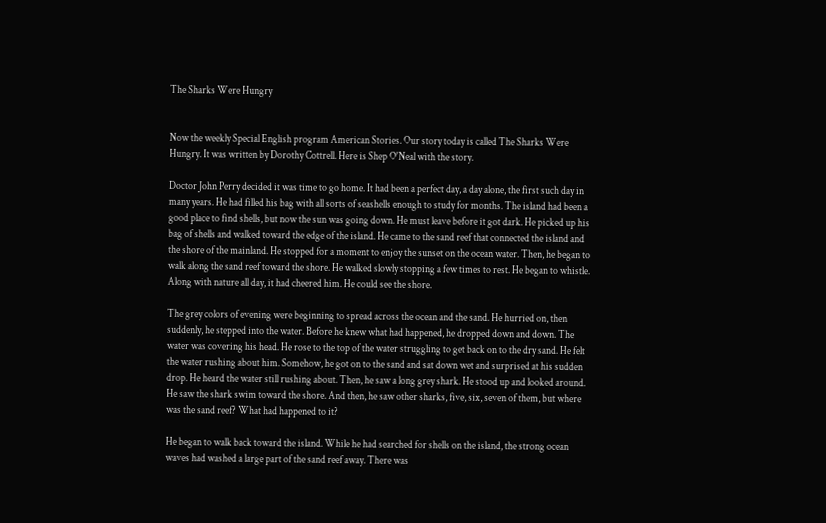The Sharks Were Hungry


Now the weekly Special English program American Stories. Our story today is called The Sharks Were Hungry. It was written by Dorothy Cottrell. Here is Shep O'Neal with the story.

Doctor John Perry decided it was time to go home. It had been a perfect day, a day alone, the first such day in many years. He had filled his bag with all sorts of seashells enough to study for months. The island had been a good place to find shells, but now the sun was going down. He must leave before it got dark. He picked up his bag of shells and walked toward the edge of the island. He came to the sand reef that connected the island and the shore of the mainland. He stopped for a moment to enjoy the sunset on the ocean water. Then, he began to walk along the sand reef toward the shore. He walked slowly stopping a few times to rest. He began to whistle. Along with nature all day, it had cheered him. He could see the shore.

The grey colors of evening were beginning to spread across the ocean and the sand. He hurried on, then suddenly, he stepped into the water. Before he knew what had happened, he dropped down and down. The water was covering his head. He rose to the top of the water struggling to get back on to the dry sand. He felt the water rushing about him. Somehow, he got on to the sand and sat down wet and surprised at his sudden drop. He heard the water still rushing about. Then, he saw a long grey shark. He stood up and looked around. He saw the shark swim toward the shore. And then, he saw other sharks, five, six, seven of them, but where was the sand reef? What had happened to it?

He began to walk back toward the island. While he had searched for shells on the island, the strong ocean waves had washed a large part of the sand reef away. There was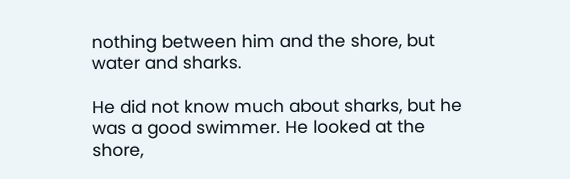nothing between him and the shore, but water and sharks.

He did not know much about sharks, but he was a good swimmer. He looked at the shore,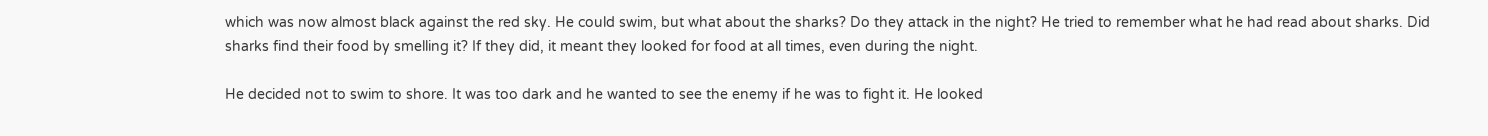which was now almost black against the red sky. He could swim, but what about the sharks? Do they attack in the night? He tried to remember what he had read about sharks. Did sharks find their food by smelling it? If they did, it meant they looked for food at all times, even during the night.

He decided not to swim to shore. It was too dark and he wanted to see the enemy if he was to fight it. He looked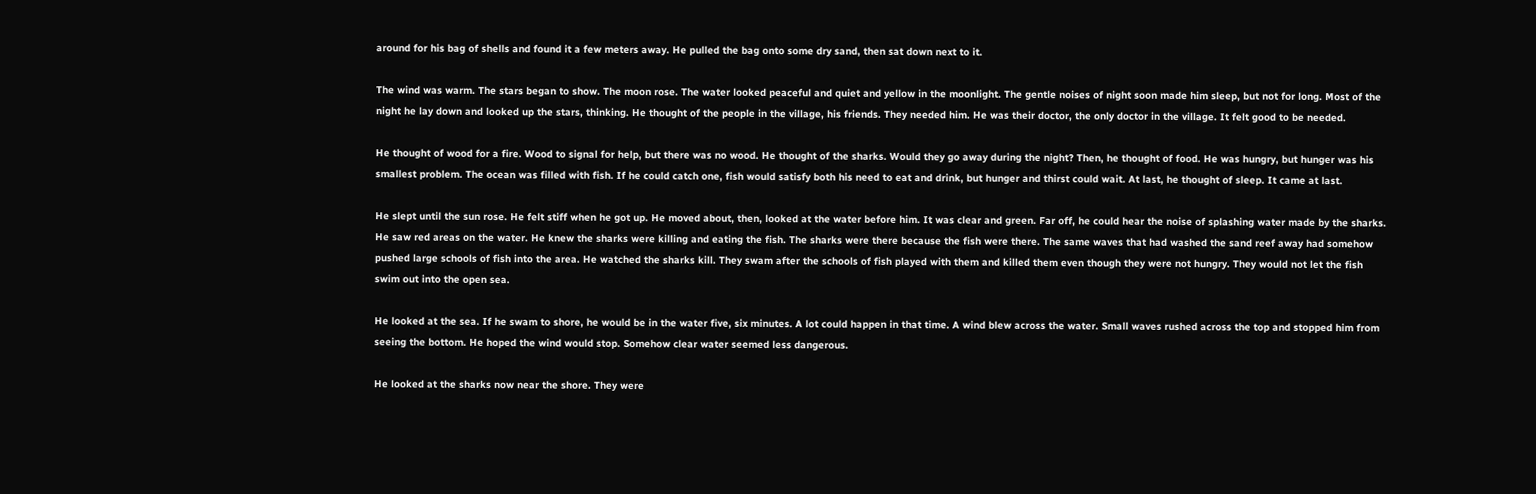around for his bag of shells and found it a few meters away. He pulled the bag onto some dry sand, then sat down next to it.

The wind was warm. The stars began to show. The moon rose. The water looked peaceful and quiet and yellow in the moonlight. The gentle noises of night soon made him sleep, but not for long. Most of the night he lay down and looked up the stars, thinking. He thought of the people in the village, his friends. They needed him. He was their doctor, the only doctor in the village. It felt good to be needed.

He thought of wood for a fire. Wood to signal for help, but there was no wood. He thought of the sharks. Would they go away during the night? Then, he thought of food. He was hungry, but hunger was his smallest problem. The ocean was filled with fish. If he could catch one, fish would satisfy both his need to eat and drink, but hunger and thirst could wait. At last, he thought of sleep. It came at last.

He slept until the sun rose. He felt stiff when he got up. He moved about, then, looked at the water before him. It was clear and green. Far off, he could hear the noise of splashing water made by the sharks. He saw red areas on the water. He knew the sharks were killing and eating the fish. The sharks were there because the fish were there. The same waves that had washed the sand reef away had somehow pushed large schools of fish into the area. He watched the sharks kill. They swam after the schools of fish played with them and killed them even though they were not hungry. They would not let the fish swim out into the open sea.

He looked at the sea. If he swam to shore, he would be in the water five, six minutes. A lot could happen in that time. A wind blew across the water. Small waves rushed across the top and stopped him from seeing the bottom. He hoped the wind would stop. Somehow clear water seemed less dangerous.

He looked at the sharks now near the shore. They were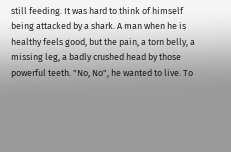still feeding. It was hard to think of himself being attacked by a shark. A man when he is healthy feels good, but the pain, a torn belly, a missing leg, a badly crushed head by those powerful teeth. "No, No", he wanted to live. To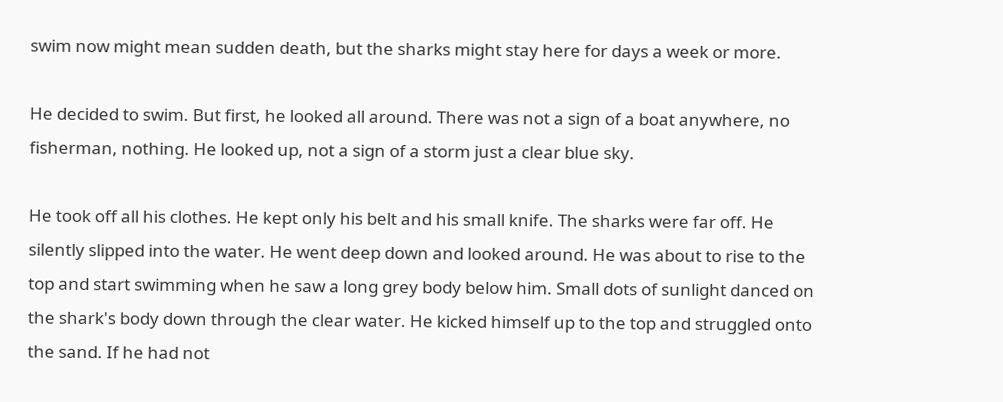swim now might mean sudden death, but the sharks might stay here for days a week or more.

He decided to swim. But first, he looked all around. There was not a sign of a boat anywhere, no fisherman, nothing. He looked up, not a sign of a storm just a clear blue sky.

He took off all his clothes. He kept only his belt and his small knife. The sharks were far off. He silently slipped into the water. He went deep down and looked around. He was about to rise to the top and start swimming when he saw a long grey body below him. Small dots of sunlight danced on the shark's body down through the clear water. He kicked himself up to the top and struggled onto the sand. If he had not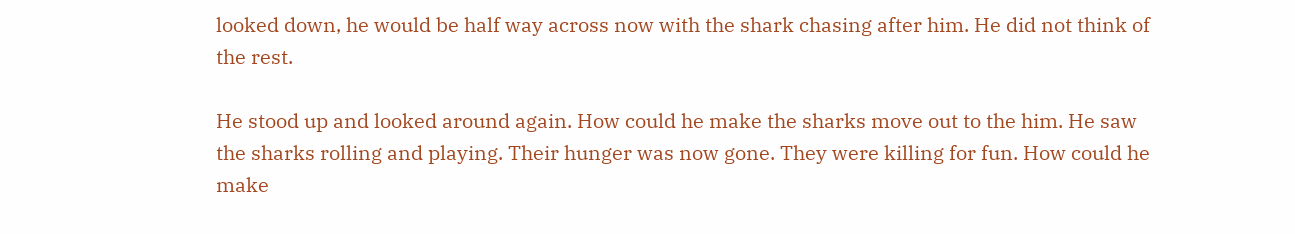looked down, he would be half way across now with the shark chasing after him. He did not think of the rest.

He stood up and looked around again. How could he make the sharks move out to the him. He saw the sharks rolling and playing. Their hunger was now gone. They were killing for fun. How could he make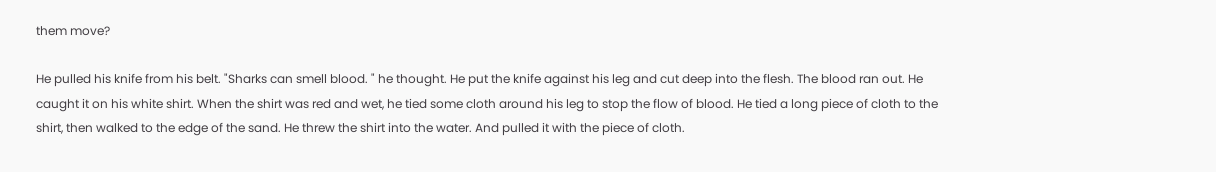them move?

He pulled his knife from his belt. "Sharks can smell blood. " he thought. He put the knife against his leg and cut deep into the flesh. The blood ran out. He caught it on his white shirt. When the shirt was red and wet, he tied some cloth around his leg to stop the flow of blood. He tied a long piece of cloth to the shirt, then walked to the edge of the sand. He threw the shirt into the water. And pulled it with the piece of cloth.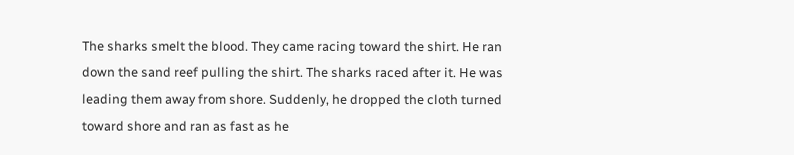The sharks smelt the blood. They came racing toward the shirt. He ran down the sand reef pulling the shirt. The sharks raced after it. He was leading them away from shore. Suddenly, he dropped the cloth turned toward shore and ran as fast as he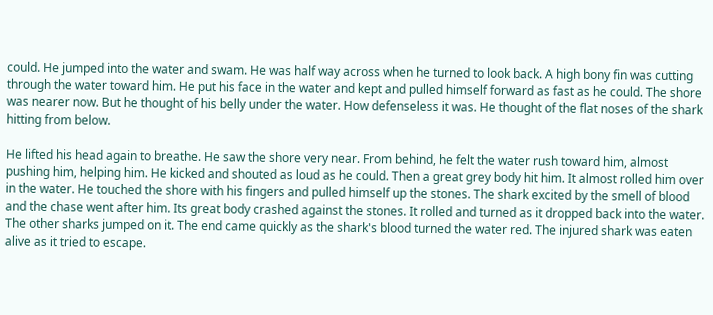could. He jumped into the water and swam. He was half way across when he turned to look back. A high bony fin was cutting through the water toward him. He put his face in the water and kept and pulled himself forward as fast as he could. The shore was nearer now. But he thought of his belly under the water. How defenseless it was. He thought of the flat noses of the shark hitting from below.

He lifted his head again to breathe. He saw the shore very near. From behind, he felt the water rush toward him, almost pushing him, helping him. He kicked and shouted as loud as he could. Then a great grey body hit him. It almost rolled him over in the water. He touched the shore with his fingers and pulled himself up the stones. The shark excited by the smell of blood and the chase went after him. Its great body crashed against the stones. It rolled and turned as it dropped back into the water. The other sharks jumped on it. The end came quickly as the shark's blood turned the water red. The injured shark was eaten alive as it tried to escape.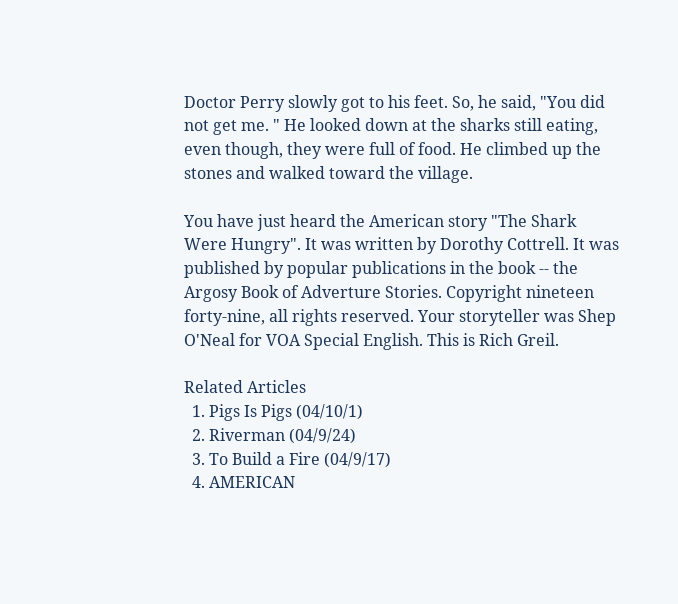Doctor Perry slowly got to his feet. So, he said, "You did not get me. " He looked down at the sharks still eating, even though, they were full of food. He climbed up the stones and walked toward the village.

You have just heard the American story "The Shark Were Hungry". It was written by Dorothy Cottrell. It was published by popular publications in the book -- the Argosy Book of Adverture Stories. Copyright nineteen forty-nine, all rights reserved. Your storyteller was Shep O'Neal for VOA Special English. This is Rich Greil.

Related Articles
  1. Pigs Is Pigs (04/10/1)
  2. Riverman (04/9/24)
  3. To Build a Fire (04/9/17)
  4. AMERICAN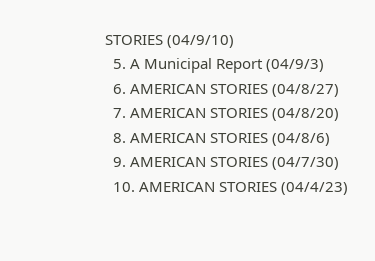STORIES (04/9/10)
  5. A Municipal Report (04/9/3)
  6. AMERICAN STORIES (04/8/27)
  7. AMERICAN STORIES (04/8/20)
  8. AMERICAN STORIES (04/8/6)
  9. AMERICAN STORIES (04/7/30)
  10. AMERICAN STORIES (04/4/23)